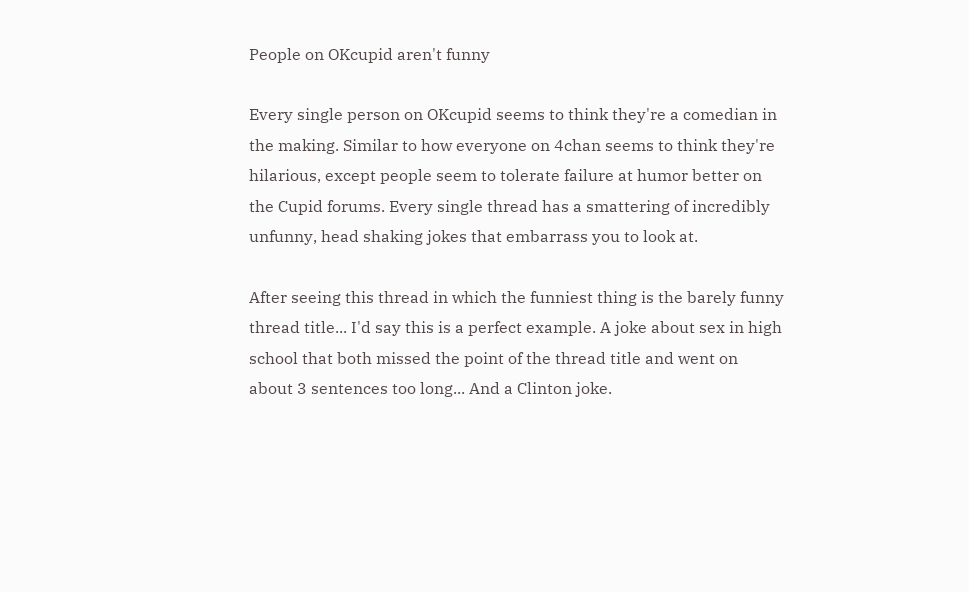People on OKcupid aren't funny

Every single person on OKcupid seems to think they're a comedian in the making. Similar to how everyone on 4chan seems to think they're hilarious, except people seem to tolerate failure at humor better on the Cupid forums. Every single thread has a smattering of incredibly unfunny, head shaking jokes that embarrass you to look at.

After seeing this thread in which the funniest thing is the barely funny thread title... I'd say this is a perfect example. A joke about sex in high school that both missed the point of the thread title and went on about 3 sentences too long... And a Clinton joke.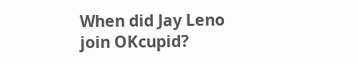When did Jay Leno join OKcupid?